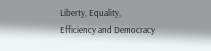Liberty, Equality, Efficiency and Democracy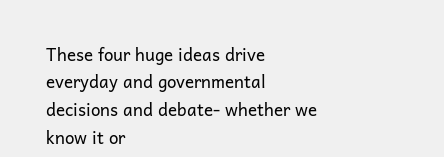These four huge ideas drive everyday and governmental decisions and debate- whether we know it or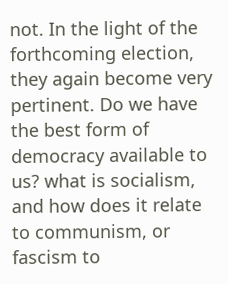not. In the light of the forthcoming election, they again become very pertinent. Do we have the best form of democracy available to us? what is socialism, and how does it relate to communism, or fascism to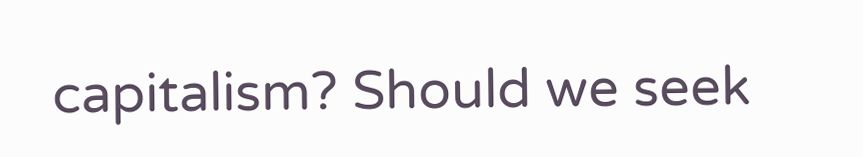capitalism? Should we seek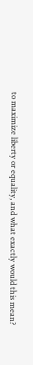to maximize liberty or equality, and what exactly would this mean?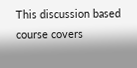This discussion based course covers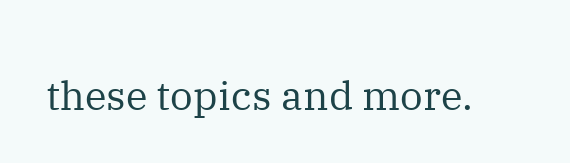these topics and more.